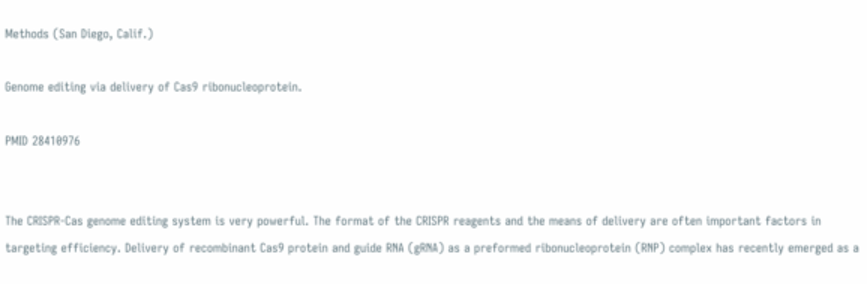Methods (San Diego, Calif.)

Genome editing via delivery of Cas9 ribonucleoprotein.

PMID 28410976


The CRISPR-Cas genome editing system is very powerful. The format of the CRISPR reagents and the means of delivery are often important factors in targeting efficiency. Delivery of recombinant Cas9 protein and guide RNA (gRNA) as a preformed ribonucleoprotein (RNP) complex has recently emerged as a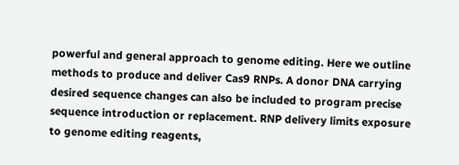powerful and general approach to genome editing. Here we outline methods to produce and deliver Cas9 RNPs. A donor DNA carrying desired sequence changes can also be included to program precise sequence introduction or replacement. RNP delivery limits exposure to genome editing reagents,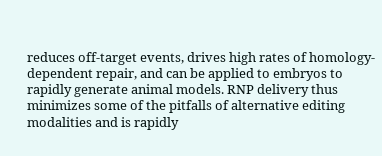reduces off-target events, drives high rates of homology-dependent repair, and can be applied to embryos to rapidly generate animal models. RNP delivery thus minimizes some of the pitfalls of alternative editing modalities and is rapidly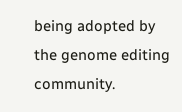being adopted by the genome editing community.